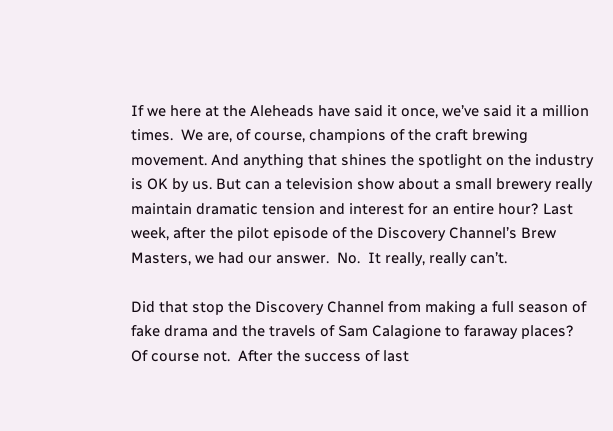If we here at the Aleheads have said it once, we’ve said it a million times.  We are, of course, champions of the craft brewing movement. And anything that shines the spotlight on the industry is OK by us. But can a television show about a small brewery really maintain dramatic tension and interest for an entire hour? Last week, after the pilot episode of the Discovery Channel’s Brew Masters, we had our answer.  No.  It really, really can’t.

Did that stop the Discovery Channel from making a full season of fake drama and the travels of Sam Calagione to faraway places?  Of course not.  After the success of last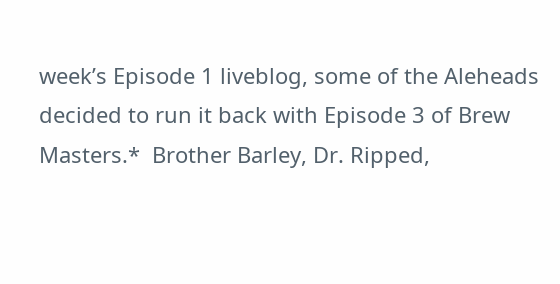week’s Episode 1 liveblog, some of the Aleheads decided to run it back with Episode 3 of Brew Masters.*  Brother Barley, Dr. Ripped,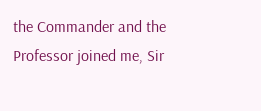the Commander and the Professor joined me, Sir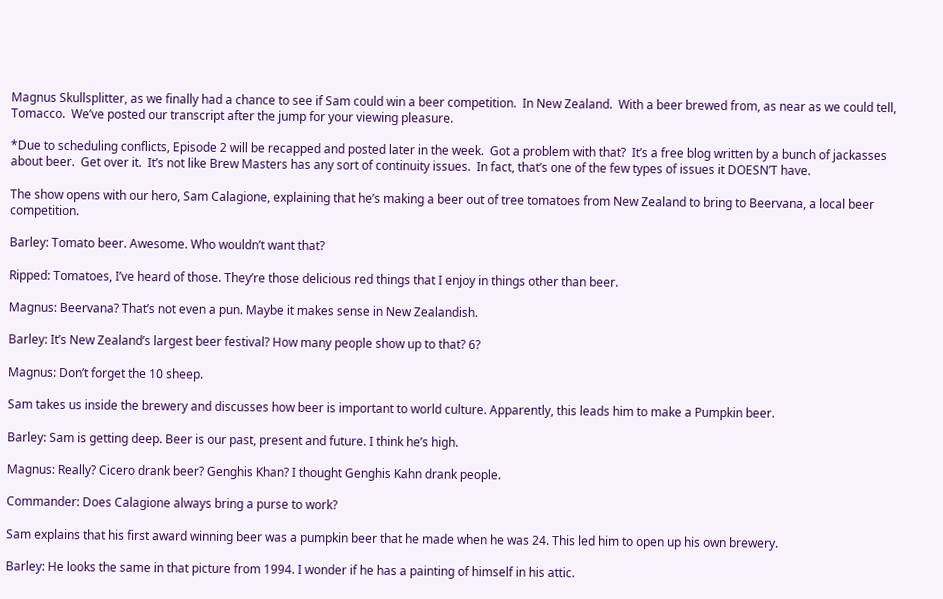Magnus Skullsplitter, as we finally had a chance to see if Sam could win a beer competition.  In New Zealand.  With a beer brewed from, as near as we could tell, Tomacco.  We’ve posted our transcript after the jump for your viewing pleasure.

*Due to scheduling conflicts, Episode 2 will be recapped and posted later in the week.  Got a problem with that?  It’s a free blog written by a bunch of jackasses about beer.  Get over it.  It’s not like Brew Masters has any sort of continuity issues.  In fact, that’s one of the few types of issues it DOESN’T have.

The show opens with our hero, Sam Calagione, explaining that he’s making a beer out of tree tomatoes from New Zealand to bring to Beervana, a local beer competition.

Barley: Tomato beer. Awesome. Who wouldn’t want that?

Ripped: Tomatoes, I’ve heard of those. They’re those delicious red things that I enjoy in things other than beer.

Magnus: Beervana? That’s not even a pun. Maybe it makes sense in New Zealandish.

Barley: It’s New Zealand’s largest beer festival? How many people show up to that? 6?

Magnus: Don’t forget the 10 sheep.

Sam takes us inside the brewery and discusses how beer is important to world culture. Apparently, this leads him to make a Pumpkin beer.

Barley: Sam is getting deep. Beer is our past, present and future. I think he’s high.

Magnus: Really? Cicero drank beer? Genghis Khan? I thought Genghis Kahn drank people.

Commander: Does Calagione always bring a purse to work?

Sam explains that his first award winning beer was a pumpkin beer that he made when he was 24. This led him to open up his own brewery.

Barley: He looks the same in that picture from 1994. I wonder if he has a painting of himself in his attic.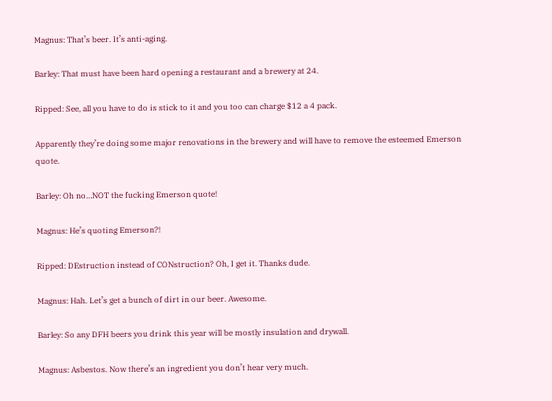Magnus: That’s beer. It’s anti-aging.

Barley: That must have been hard opening a restaurant and a brewery at 24.

Ripped: See, all you have to do is stick to it and you too can charge $12 a 4 pack.

Apparently they’re doing some major renovations in the brewery and will have to remove the esteemed Emerson quote.

Barley: Oh no…NOT the fucking Emerson quote!

Magnus: He’s quoting Emerson?!

Ripped: DEstruction instead of CONstruction? Oh, I get it. Thanks dude.

Magnus: Hah. Let’s get a bunch of dirt in our beer. Awesome.

Barley: So any DFH beers you drink this year will be mostly insulation and drywall.

Magnus: Asbestos. Now there’s an ingredient you don’t hear very much.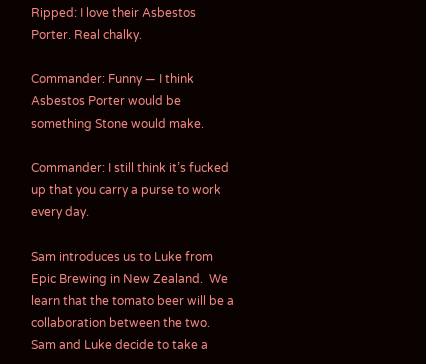Ripped: I love their Asbestos Porter. Real chalky.

Commander: Funny — I think Asbestos Porter would be something Stone would make.

Commander: I still think it’s fucked up that you carry a purse to work every day.

Sam introduces us to Luke from Epic Brewing in New Zealand.  We learn that the tomato beer will be a collaboration between the two.  Sam and Luke decide to take a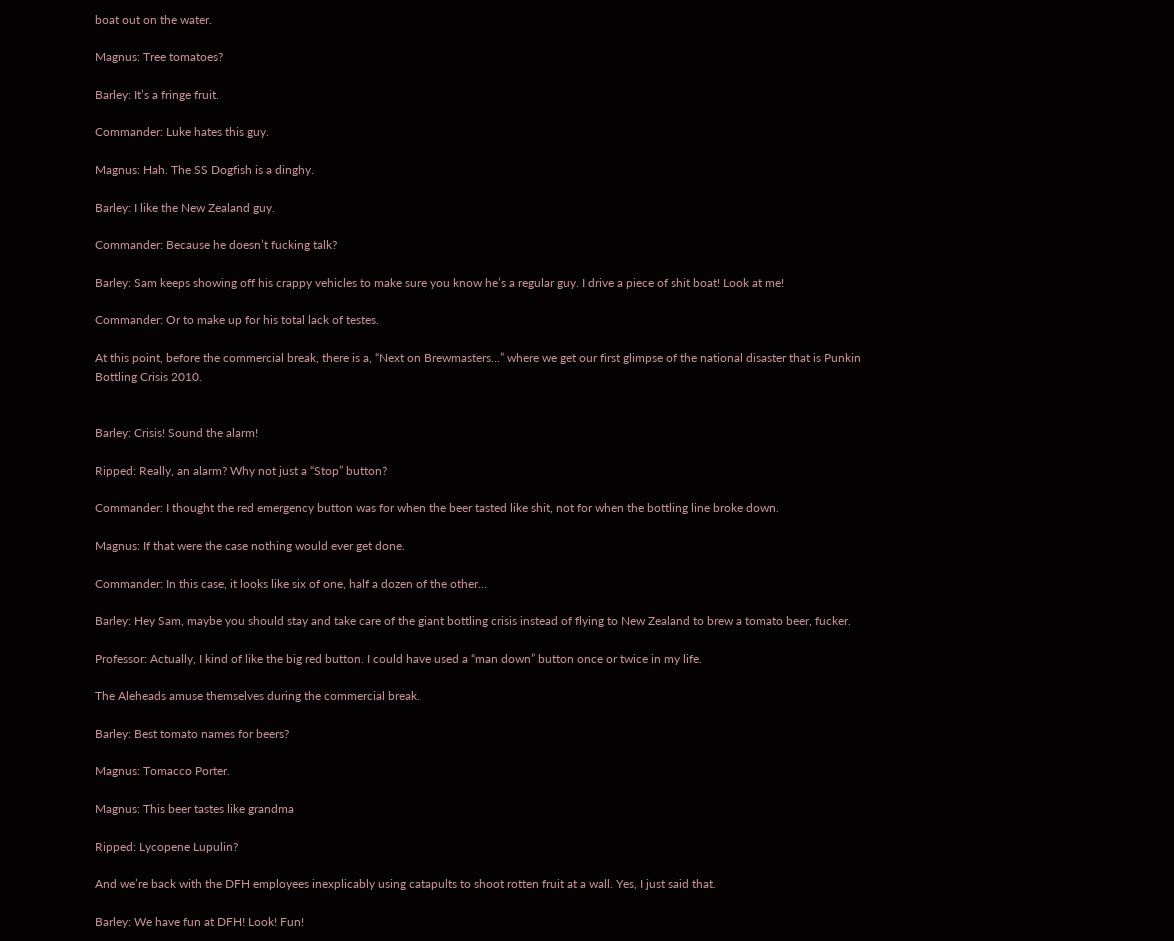boat out on the water.

Magnus: Tree tomatoes?

Barley: It’s a fringe fruit.

Commander: Luke hates this guy.

Magnus: Hah. The SS Dogfish is a dinghy.

Barley: I like the New Zealand guy.

Commander: Because he doesn’t fucking talk?

Barley: Sam keeps showing off his crappy vehicles to make sure you know he’s a regular guy. I drive a piece of shit boat! Look at me!

Commander: Or to make up for his total lack of testes.

At this point, before the commercial break, there is a, “Next on Brewmasters…” where we get our first glimpse of the national disaster that is Punkin Bottling Crisis 2010.


Barley: Crisis! Sound the alarm!

Ripped: Really, an alarm? Why not just a “Stop” button?

Commander: I thought the red emergency button was for when the beer tasted like shit, not for when the bottling line broke down.

Magnus: If that were the case nothing would ever get done.

Commander: In this case, it looks like six of one, half a dozen of the other…

Barley: Hey Sam, maybe you should stay and take care of the giant bottling crisis instead of flying to New Zealand to brew a tomato beer, fucker.

Professor: Actually, I kind of like the big red button. I could have used a “man down” button once or twice in my life.

The Aleheads amuse themselves during the commercial break.

Barley: Best tomato names for beers?

Magnus: Tomacco Porter.

Magnus: This beer tastes like grandma

Ripped: Lycopene Lupulin?

And we’re back with the DFH employees inexplicably using catapults to shoot rotten fruit at a wall. Yes, I just said that.

Barley: We have fun at DFH! Look! Fun!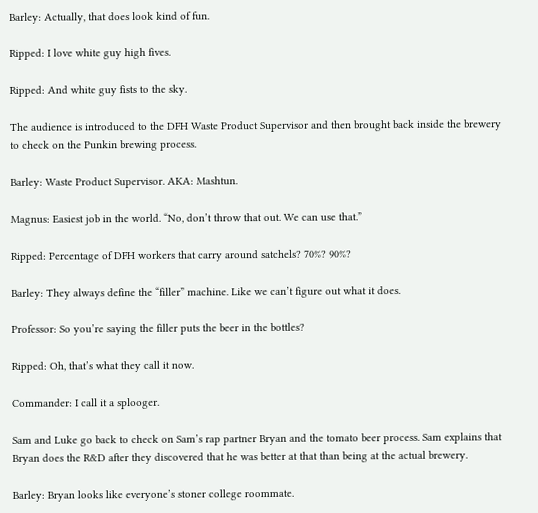Barley: Actually, that does look kind of fun.

Ripped: I love white guy high fives.

Ripped: And white guy fists to the sky.

The audience is introduced to the DFH Waste Product Supervisor and then brought back inside the brewery to check on the Punkin brewing process.

Barley: Waste Product Supervisor. AKA: Mashtun.

Magnus: Easiest job in the world. “No, don’t throw that out. We can use that.”

Ripped: Percentage of DFH workers that carry around satchels? 70%? 90%?

Barley: They always define the “filler” machine. Like we can’t figure out what it does.

Professor: So you’re saying the filler puts the beer in the bottles?

Ripped: Oh, that’s what they call it now.

Commander: I call it a splooger.

Sam and Luke go back to check on Sam’s rap partner Bryan and the tomato beer process. Sam explains that Bryan does the R&D after they discovered that he was better at that than being at the actual brewery.

Barley: Bryan looks like everyone’s stoner college roommate.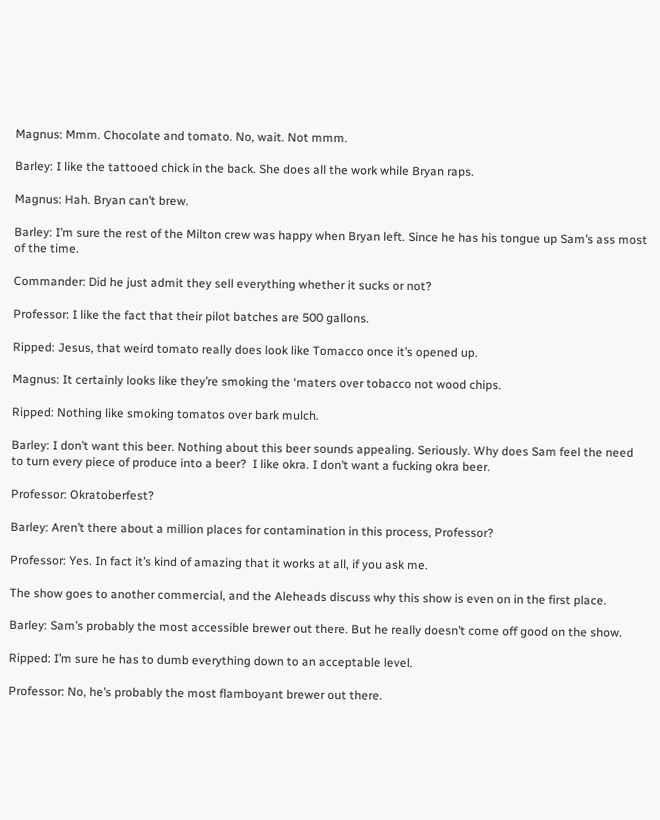Magnus: Mmm. Chocolate and tomato. No, wait. Not mmm.

Barley: I like the tattooed chick in the back. She does all the work while Bryan raps.

Magnus: Hah. Bryan can’t brew.

Barley: I’m sure the rest of the Milton crew was happy when Bryan left. Since he has his tongue up Sam’s ass most of the time.

Commander: Did he just admit they sell everything whether it sucks or not?

Professor: I like the fact that their pilot batches are 500 gallons.

Ripped: Jesus, that weird tomato really does look like Tomacco once it’s opened up.

Magnus: It certainly looks like they’re smoking the ‘maters over tobacco not wood chips.

Ripped: Nothing like smoking tomatos over bark mulch.

Barley: I don’t want this beer. Nothing about this beer sounds appealing. Seriously. Why does Sam feel the need to turn every piece of produce into a beer?  I like okra. I don’t want a fucking okra beer.

Professor: Okratoberfest?

Barley: Aren’t there about a million places for contamination in this process, Professor?

Professor: Yes. In fact it’s kind of amazing that it works at all, if you ask me.

The show goes to another commercial, and the Aleheads discuss why this show is even on in the first place.

Barley: Sam’s probably the most accessible brewer out there. But he really doesn’t come off good on the show.

Ripped: I’m sure he has to dumb everything down to an acceptable level.

Professor: No, he’s probably the most flamboyant brewer out there.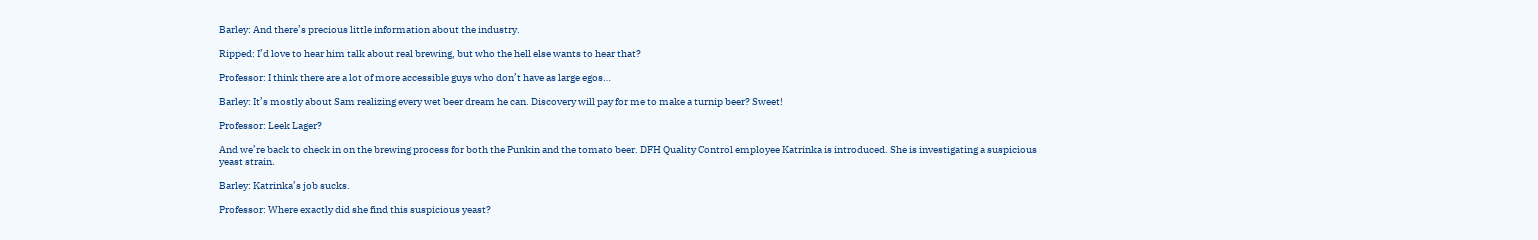Barley: And there’s precious little information about the industry.

Ripped: I’d love to hear him talk about real brewing, but who the hell else wants to hear that?

Professor: I think there are a lot of more accessible guys who don’t have as large egos…

Barley: It’s mostly about Sam realizing every wet beer dream he can. Discovery will pay for me to make a turnip beer? Sweet!

Professor: Leek Lager?

And we’re back to check in on the brewing process for both the Punkin and the tomato beer. DFH Quality Control employee Katrinka is introduced. She is investigating a suspicious yeast strain.

Barley: Katrinka’s job sucks.

Professor: Where exactly did she find this suspicious yeast?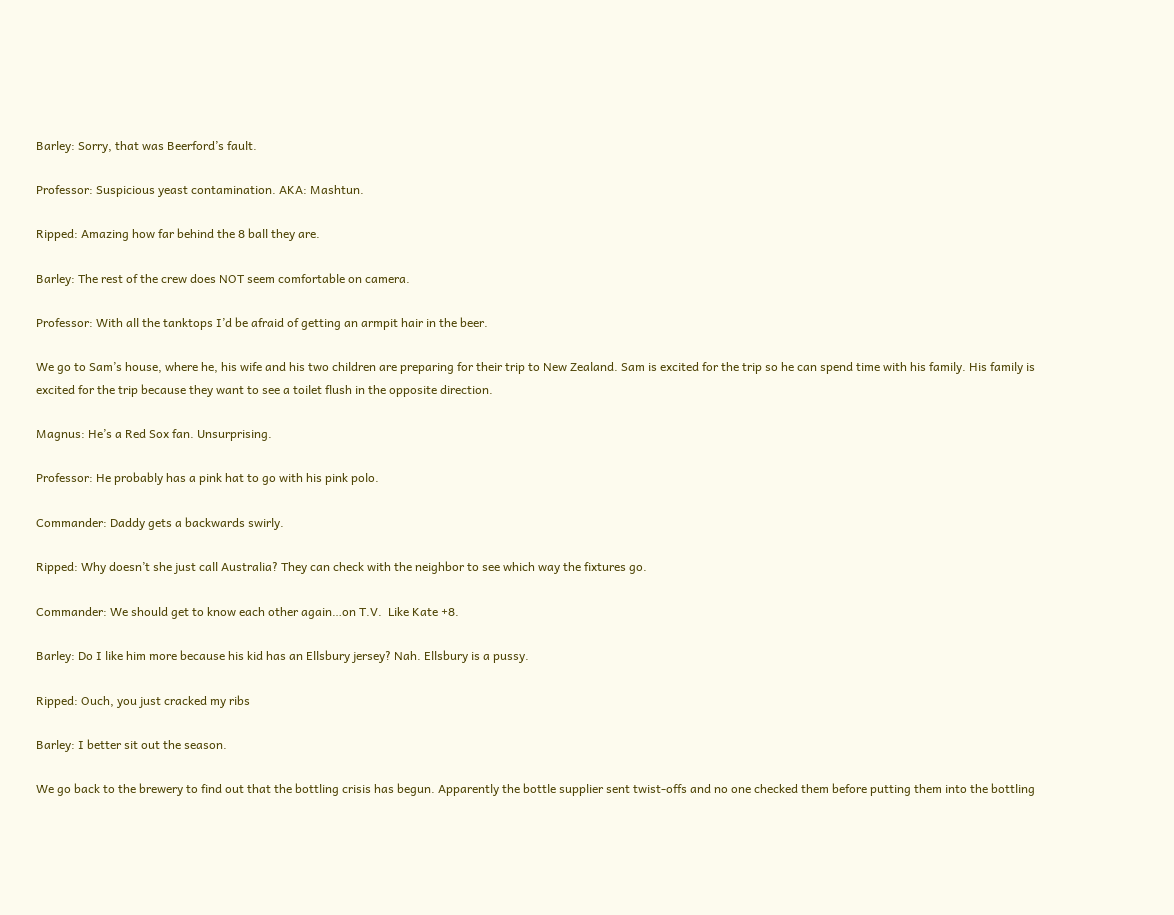Barley: Sorry, that was Beerford’s fault.

Professor: Suspicious yeast contamination. AKA: Mashtun.

Ripped: Amazing how far behind the 8 ball they are.

Barley: The rest of the crew does NOT seem comfortable on camera.

Professor: With all the tanktops I’d be afraid of getting an armpit hair in the beer.

We go to Sam’s house, where he, his wife and his two children are preparing for their trip to New Zealand. Sam is excited for the trip so he can spend time with his family. His family is excited for the trip because they want to see a toilet flush in the opposite direction.

Magnus: He’s a Red Sox fan. Unsurprising.

Professor: He probably has a pink hat to go with his pink polo.

Commander: Daddy gets a backwards swirly.

Ripped: Why doesn’t she just call Australia? They can check with the neighbor to see which way the fixtures go.

Commander: We should get to know each other again…on T.V.  Like Kate +8.

Barley: Do I like him more because his kid has an Ellsbury jersey? Nah. Ellsbury is a pussy.

Ripped: Ouch, you just cracked my ribs

Barley: I better sit out the season.

We go back to the brewery to find out that the bottling crisis has begun. Apparently the bottle supplier sent twist-offs and no one checked them before putting them into the bottling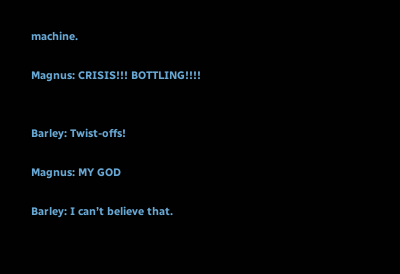machine.

Magnus: CRISIS!!! BOTTLING!!!!


Barley: Twist-offs!

Magnus: MY GOD

Barley: I can’t believe that.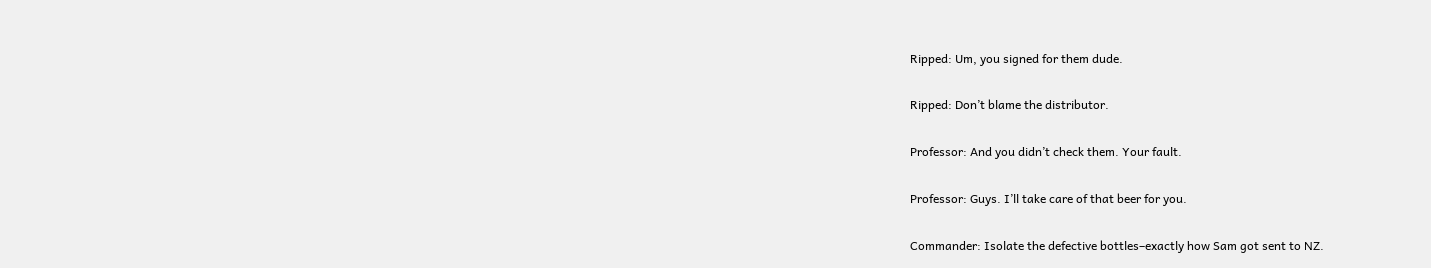Ripped: Um, you signed for them dude.

Ripped: Don’t blame the distributor.

Professor: And you didn’t check them. Your fault.

Professor: Guys. I’ll take care of that beer for you.

Commander: Isolate the defective bottles–exactly how Sam got sent to NZ.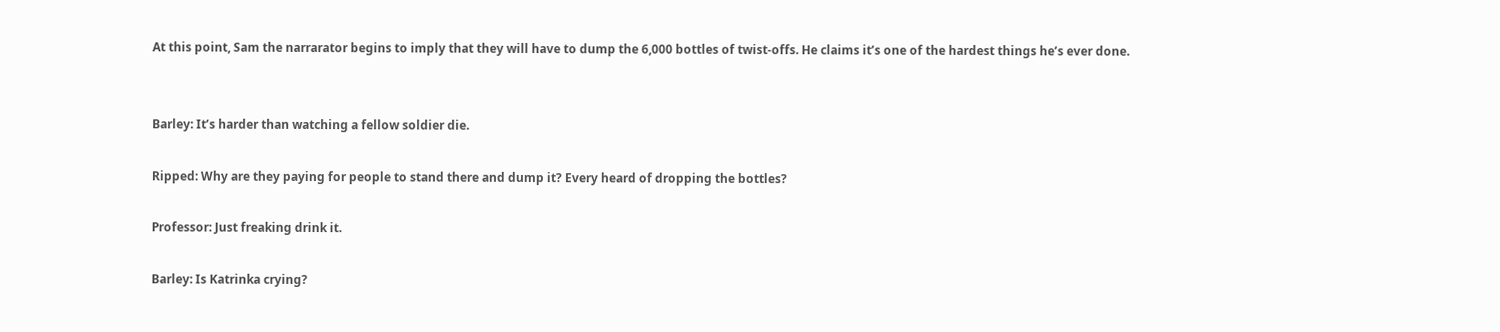At this point, Sam the narrarator begins to imply that they will have to dump the 6,000 bottles of twist-offs. He claims it’s one of the hardest things he’s ever done.


Barley: It’s harder than watching a fellow soldier die.

Ripped: Why are they paying for people to stand there and dump it? Every heard of dropping the bottles?

Professor: Just freaking drink it.

Barley: Is Katrinka crying?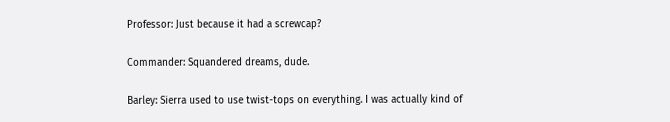Professor: Just because it had a screwcap?

Commander: Squandered dreams, dude.

Barley: Sierra used to use twist-tops on everything. I was actually kind of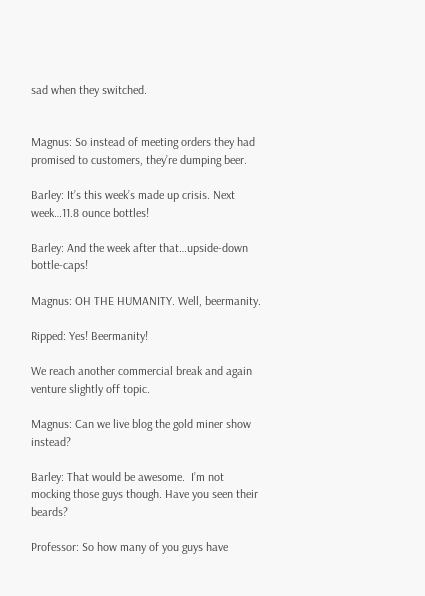sad when they switched.


Magnus: So instead of meeting orders they had promised to customers, they’re dumping beer.

Barley: It’s this week’s made up crisis. Next week…11.8 ounce bottles!

Barley: And the week after that…upside-down bottle-caps!

Magnus: OH THE HUMANITY. Well, beermanity.

Ripped: Yes! Beermanity!

We reach another commercial break and again venture slightly off topic.

Magnus: Can we live blog the gold miner show instead?

Barley: That would be awesome.  I’m not mocking those guys though. Have you seen their beards?

Professor: So how many of you guys have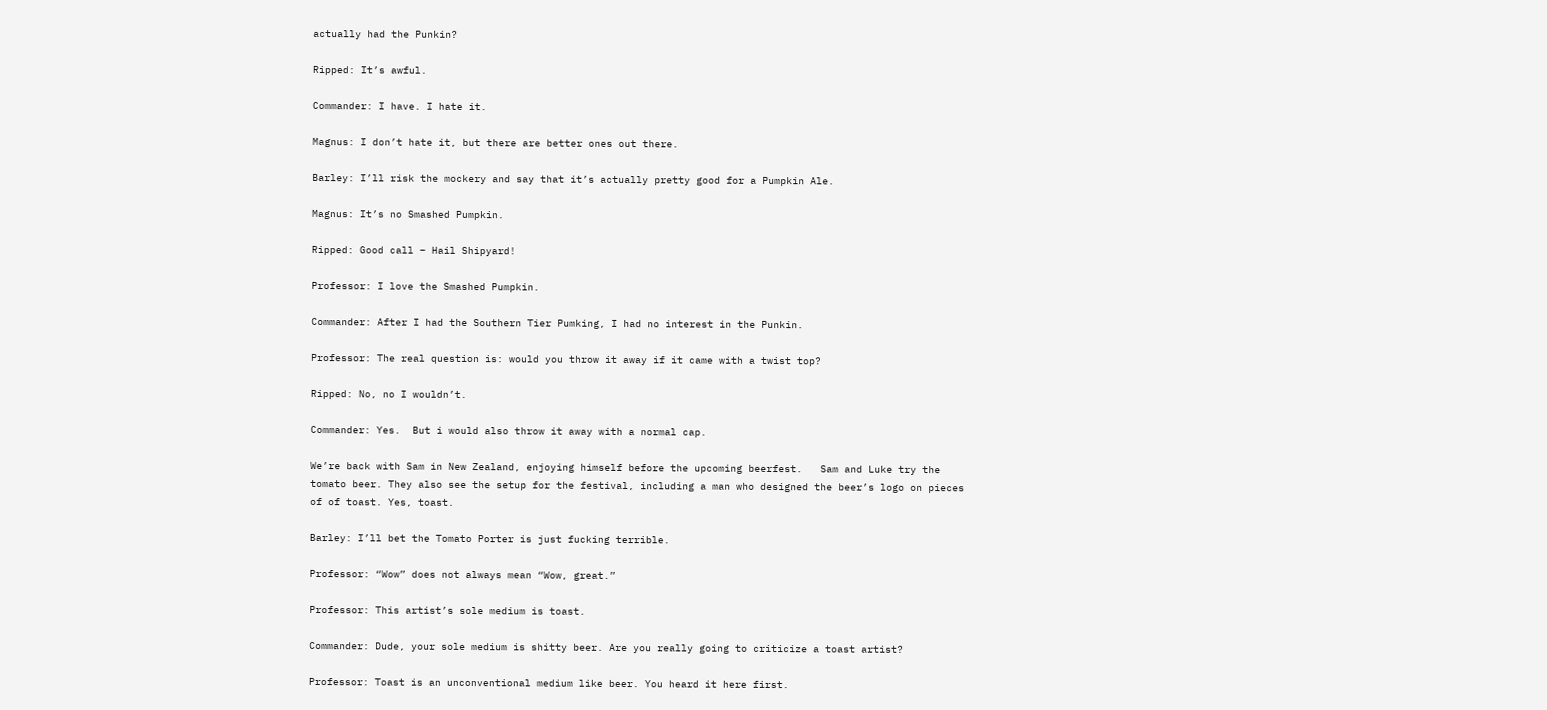actually had the Punkin?

Ripped: It’s awful.

Commander: I have. I hate it.

Magnus: I don’t hate it, but there are better ones out there.

Barley: I’ll risk the mockery and say that it’s actually pretty good for a Pumpkin Ale.

Magnus: It’s no Smashed Pumpkin.

Ripped: Good call – Hail Shipyard!

Professor: I love the Smashed Pumpkin.

Commander: After I had the Southern Tier Pumking, I had no interest in the Punkin.

Professor: The real question is: would you throw it away if it came with a twist top?

Ripped: No, no I wouldn’t.

Commander: Yes.  But i would also throw it away with a normal cap.

We’re back with Sam in New Zealand, enjoying himself before the upcoming beerfest.   Sam and Luke try the tomato beer. They also see the setup for the festival, including a man who designed the beer’s logo on pieces of of toast. Yes, toast.

Barley: I’ll bet the Tomato Porter is just fucking terrible.

Professor: “Wow” does not always mean “Wow, great.”

Professor: This artist’s sole medium is toast.

Commander: Dude, your sole medium is shitty beer. Are you really going to criticize a toast artist?

Professor: Toast is an unconventional medium like beer. You heard it here first.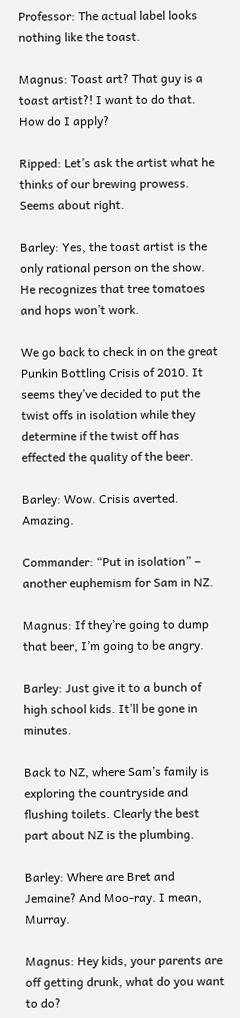Professor: The actual label looks nothing like the toast.

Magnus: Toast art? That guy is a toast artist?! I want to do that. How do I apply?

Ripped: Let’s ask the artist what he thinks of our brewing prowess. Seems about right.

Barley: Yes, the toast artist is the only rational person on the show. He recognizes that tree tomatoes and hops won’t work.

We go back to check in on the great Punkin Bottling Crisis of 2010. It seems they’ve decided to put the twist offs in isolation while they determine if the twist off has effected the quality of the beer.

Barley: Wow. Crisis averted. Amazing.

Commander: “Put in isolation” – another euphemism for Sam in NZ.

Magnus: If they’re going to dump that beer, I’m going to be angry.

Barley: Just give it to a bunch of high school kids. It’ll be gone in minutes.

Back to NZ, where Sam’s family is exploring the countryside and flushing toilets. Clearly the best part about NZ is the plumbing.

Barley: Where are Bret and Jemaine? And Moo-ray. I mean, Murray.

Magnus: Hey kids, your parents are off getting drunk, what do you want to do?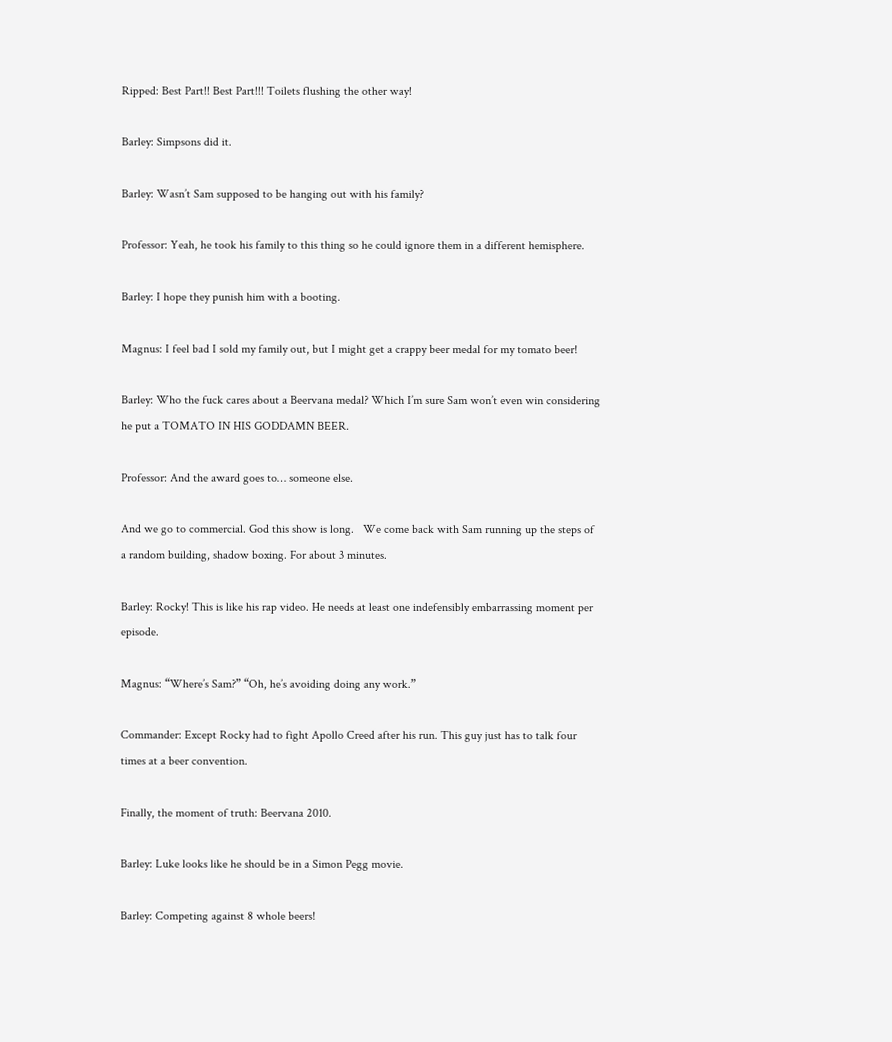Ripped: Best Part!! Best Part!!! Toilets flushing the other way!

Barley: Simpsons did it.

Barley: Wasn’t Sam supposed to be hanging out with his family?

Professor: Yeah, he took his family to this thing so he could ignore them in a different hemisphere.

Barley: I hope they punish him with a booting.

Magnus: I feel bad I sold my family out, but I might get a crappy beer medal for my tomato beer!

Barley: Who the fuck cares about a Beervana medal? Which I’m sure Sam won’t even win considering he put a TOMATO IN HIS GODDAMN BEER.

Professor: And the award goes to… someone else.

And we go to commercial. God this show is long.   We come back with Sam running up the steps of a random building, shadow boxing. For about 3 minutes.

Barley: Rocky! This is like his rap video. He needs at least one indefensibly embarrassing moment per episode.

Magnus: “Where’s Sam?” “Oh, he’s avoiding doing any work.”

Commander: Except Rocky had to fight Apollo Creed after his run. This guy just has to talk four times at a beer convention.

Finally, the moment of truth: Beervana 2010.

Barley: Luke looks like he should be in a Simon Pegg movie.

Barley: Competing against 8 whole beers!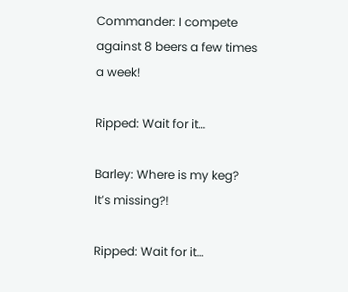Commander: I compete against 8 beers a few times a week!

Ripped: Wait for it…

Barley: Where is my keg? It’s missing?!

Ripped: Wait for it…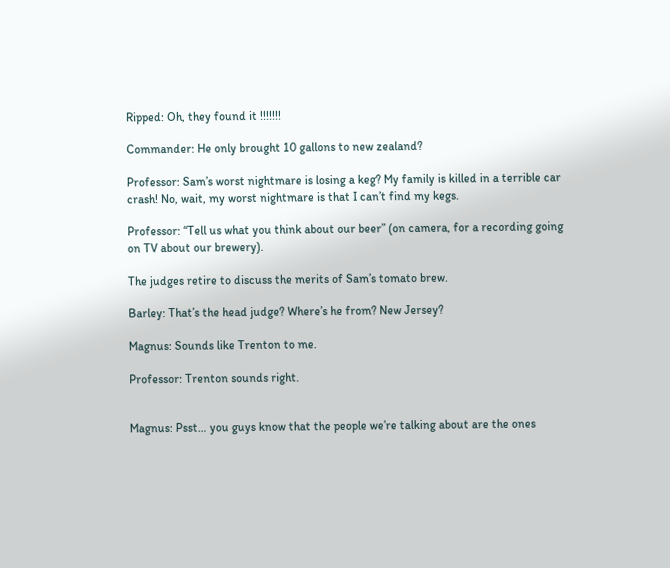Ripped: Oh, they found it !!!!!!!

Commander: He only brought 10 gallons to new zealand?

Professor: Sam’s worst nightmare is losing a keg? My family is killed in a terrible car crash! No, wait, my worst nightmare is that I can’t find my kegs.

Professor: “Tell us what you think about our beer” (on camera, for a recording going on TV about our brewery).

The judges retire to discuss the merits of Sam’s tomato brew.

Barley: That’s the head judge? Where’s he from? New Jersey?

Magnus: Sounds like Trenton to me.

Professor: Trenton sounds right.


Magnus: Psst… you guys know that the people we’re talking about are the ones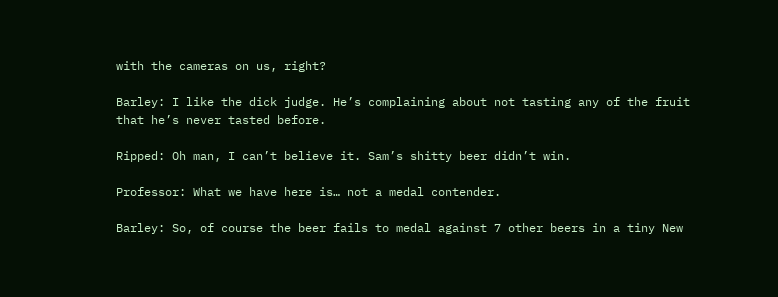with the cameras on us, right?

Barley: I like the dick judge. He’s complaining about not tasting any of the fruit that he’s never tasted before.

Ripped: Oh man, I can’t believe it. Sam’s shitty beer didn’t win.

Professor: What we have here is… not a medal contender.

Barley: So, of course the beer fails to medal against 7 other beers in a tiny New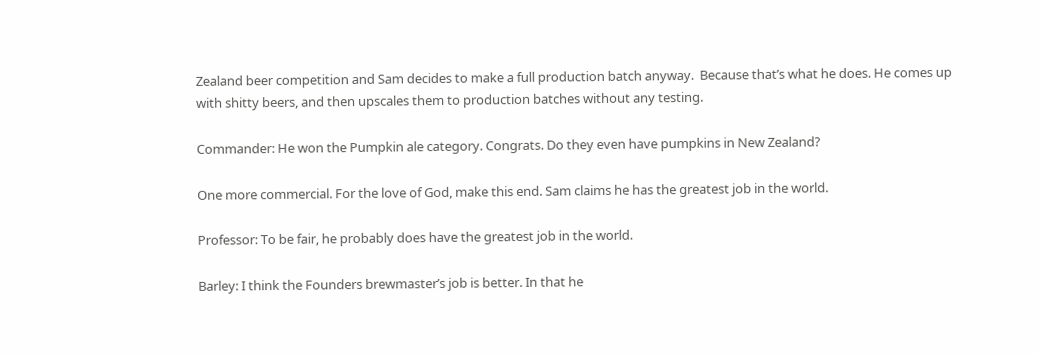Zealand beer competition and Sam decides to make a full production batch anyway.  Because that’s what he does. He comes up with shitty beers, and then upscales them to production batches without any testing.

Commander: He won the Pumpkin ale category. Congrats. Do they even have pumpkins in New Zealand?

One more commercial. For the love of God, make this end. Sam claims he has the greatest job in the world.

Professor: To be fair, he probably does have the greatest job in the world.

Barley: I think the Founders brewmaster’s job is better. In that he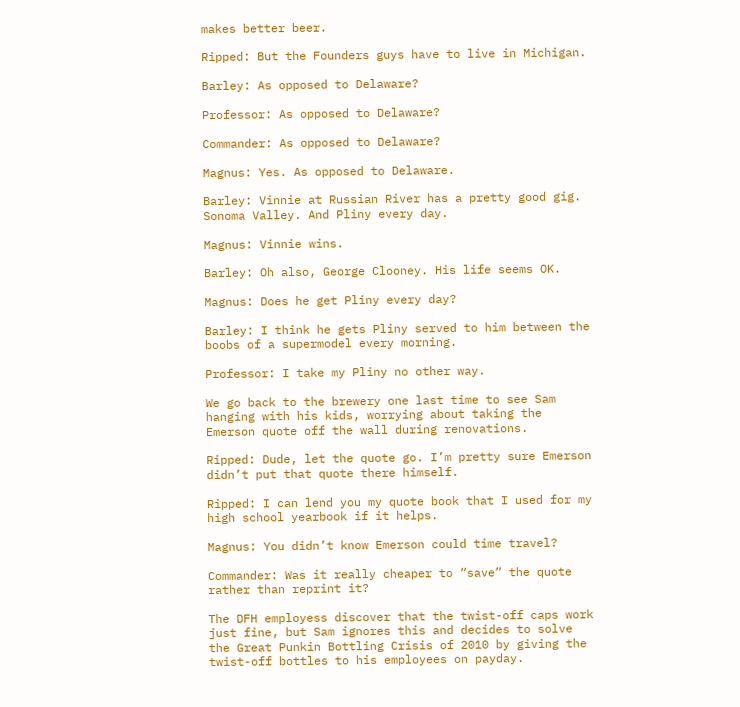makes better beer.

Ripped: But the Founders guys have to live in Michigan.

Barley: As opposed to Delaware?

Professor: As opposed to Delaware?

Commander: As opposed to Delaware?

Magnus: Yes. As opposed to Delaware.

Barley: Vinnie at Russian River has a pretty good gig.  Sonoma Valley. And Pliny every day.

Magnus: Vinnie wins.

Barley: Oh also, George Clooney. His life seems OK.

Magnus: Does he get Pliny every day?

Barley: I think he gets Pliny served to him between the boobs of a supermodel every morning.

Professor: I take my Pliny no other way.

We go back to the brewery one last time to see Sam hanging with his kids, worrying about taking the Emerson quote off the wall during renovations.

Ripped: Dude, let the quote go. I’m pretty sure Emerson didn’t put that quote there himself.

Ripped: I can lend you my quote book that I used for my high school yearbook if it helps.

Magnus: You didn’t know Emerson could time travel?

Commander: Was it really cheaper to “save” the quote rather than reprint it?

The DFH employess discover that the twist-off caps work just fine, but Sam ignores this and decides to solve the Great Punkin Bottling Crisis of 2010 by giving the twist-off bottles to his employees on payday.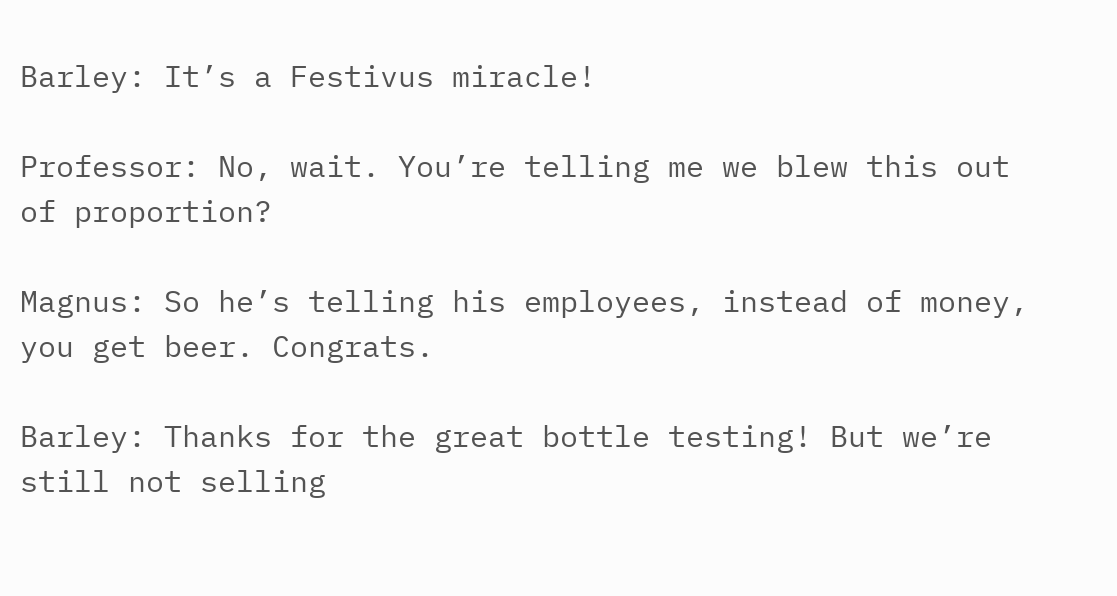Barley: It’s a Festivus miracle!

Professor: No, wait. You’re telling me we blew this out of proportion?

Magnus: So he’s telling his employees, instead of money, you get beer. Congrats.

Barley: Thanks for the great bottle testing! But we’re still not selling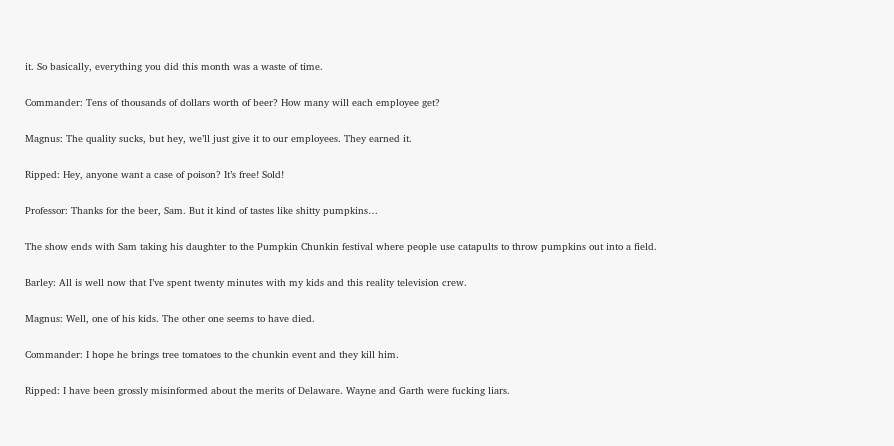it. So basically, everything you did this month was a waste of time.

Commander: Tens of thousands of dollars worth of beer? How many will each employee get?

Magnus: The quality sucks, but hey, we’ll just give it to our employees. They earned it.

Ripped: Hey, anyone want a case of poison? It’s free! Sold!

Professor: Thanks for the beer, Sam. But it kind of tastes like shitty pumpkins…

The show ends with Sam taking his daughter to the Pumpkin Chunkin festival where people use catapults to throw pumpkins out into a field.

Barley: All is well now that I’ve spent twenty minutes with my kids and this reality television crew.

Magnus: Well, one of his kids. The other one seems to have died.

Commander: I hope he brings tree tomatoes to the chunkin event and they kill him.

Ripped: I have been grossly misinformed about the merits of Delaware. Wayne and Garth were fucking liars.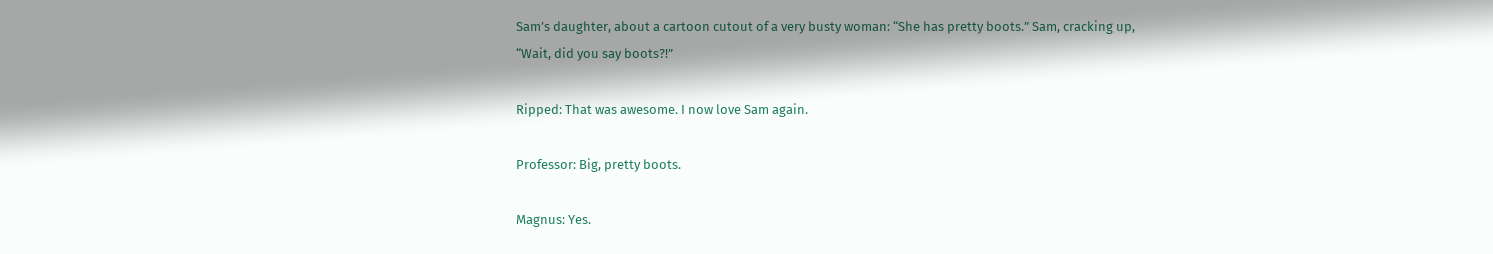Sam’s daughter, about a cartoon cutout of a very busty woman: “She has pretty boots.” Sam, cracking up, “Wait, did you say boots?!”

Ripped: That was awesome. I now love Sam again.

Professor: Big, pretty boots.

Magnus: Yes.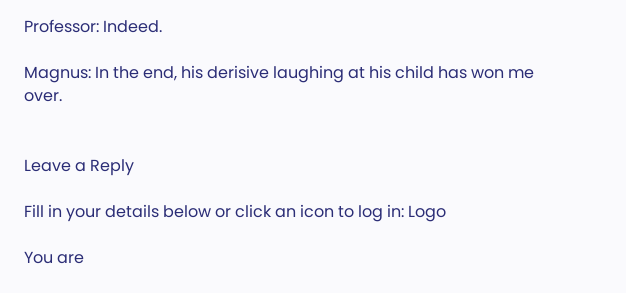Professor: Indeed.

Magnus: In the end, his derisive laughing at his child has won me over.


Leave a Reply

Fill in your details below or click an icon to log in: Logo

You are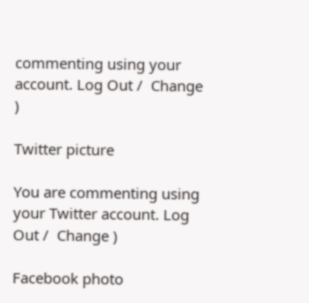commenting using your account. Log Out /  Change )

Twitter picture

You are commenting using your Twitter account. Log Out /  Change )

Facebook photo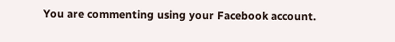You are commenting using your Facebook account.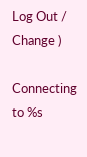Log Out /  Change )

Connecting to %s